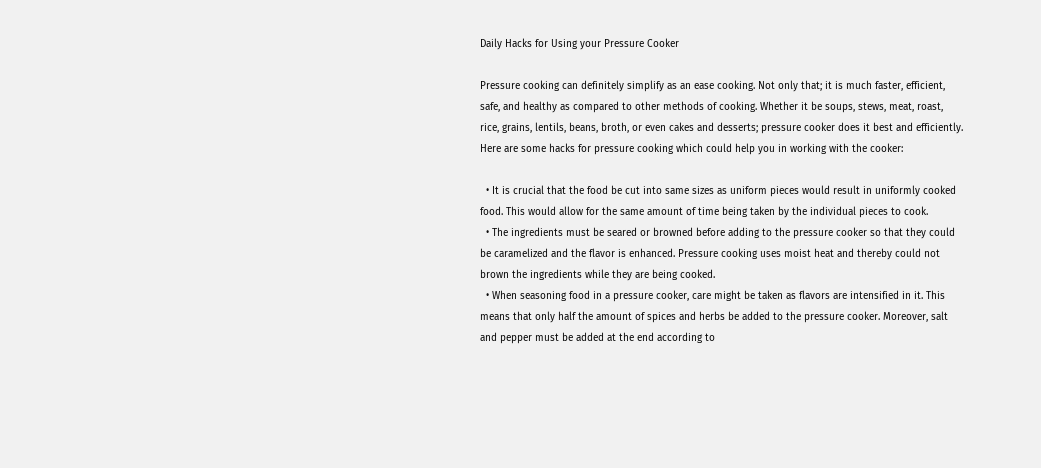Daily Hacks for Using your Pressure Cooker

Pressure cooking can definitely simplify as an ease cooking. Not only that; it is much faster, efficient, safe, and healthy as compared to other methods of cooking. Whether it be soups, stews, meat, roast, rice, grains, lentils, beans, broth, or even cakes and desserts; pressure cooker does it best and efficiently. Here are some hacks for pressure cooking which could help you in working with the cooker:

  • It is crucial that the food be cut into same sizes as uniform pieces would result in uniformly cooked food. This would allow for the same amount of time being taken by the individual pieces to cook.
  • The ingredients must be seared or browned before adding to the pressure cooker so that they could be caramelized and the flavor is enhanced. Pressure cooking uses moist heat and thereby could not brown the ingredients while they are being cooked.
  • When seasoning food in a pressure cooker, care might be taken as flavors are intensified in it. This means that only half the amount of spices and herbs be added to the pressure cooker. Moreover, salt and pepper must be added at the end according to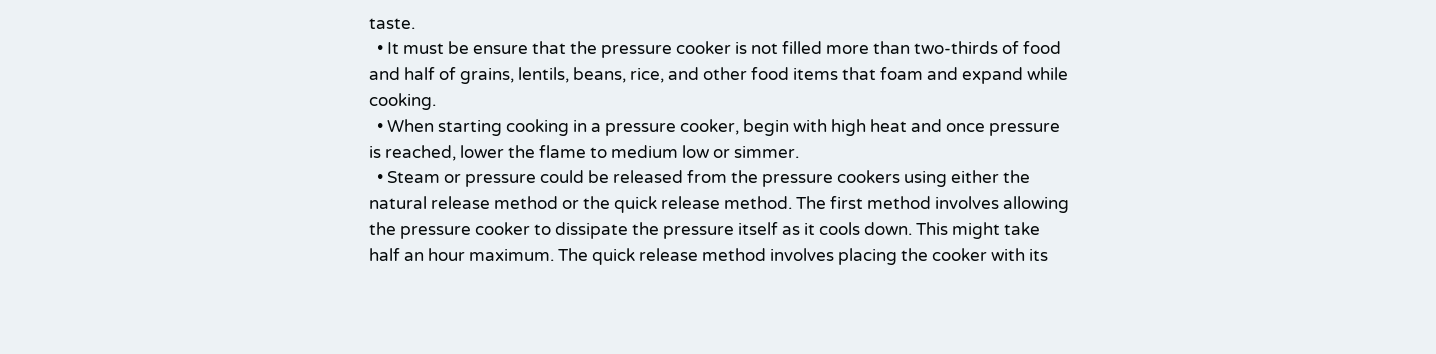taste.
  • It must be ensure that the pressure cooker is not filled more than two-thirds of food and half of grains, lentils, beans, rice, and other food items that foam and expand while cooking.
  • When starting cooking in a pressure cooker, begin with high heat and once pressure is reached, lower the flame to medium low or simmer.
  • Steam or pressure could be released from the pressure cookers using either the natural release method or the quick release method. The first method involves allowing the pressure cooker to dissipate the pressure itself as it cools down. This might take half an hour maximum. The quick release method involves placing the cooker with its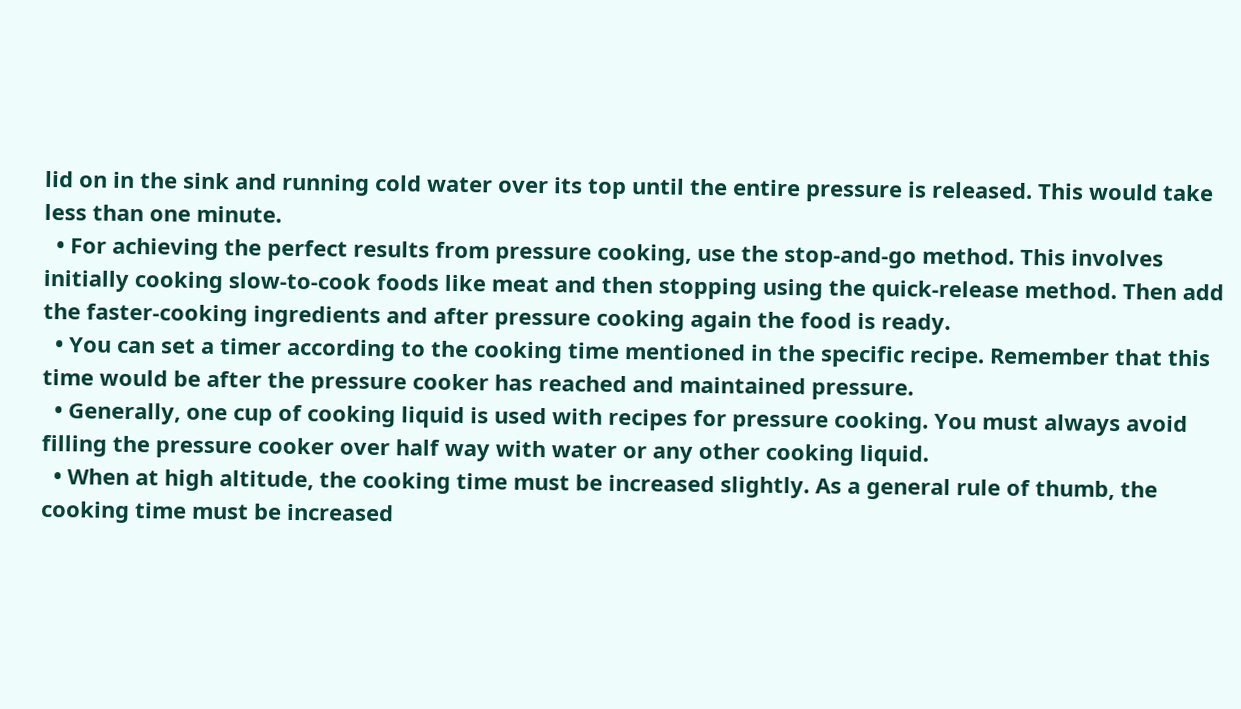lid on in the sink and running cold water over its top until the entire pressure is released. This would take less than one minute.
  • For achieving the perfect results from pressure cooking, use the stop-and-go method. This involves initially cooking slow-to-cook foods like meat and then stopping using the quick-release method. Then add the faster-cooking ingredients and after pressure cooking again the food is ready.
  • You can set a timer according to the cooking time mentioned in the specific recipe. Remember that this time would be after the pressure cooker has reached and maintained pressure.
  • Generally, one cup of cooking liquid is used with recipes for pressure cooking. You must always avoid filling the pressure cooker over half way with water or any other cooking liquid.
  • When at high altitude, the cooking time must be increased slightly. As a general rule of thumb, the cooking time must be increased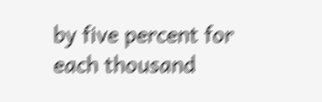by five percent for each thousand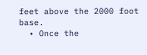feet above the 2000 foot base.
  • Once the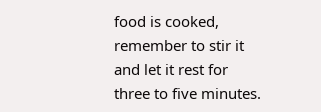food is cooked, remember to stir it and let it rest for three to five minutes.